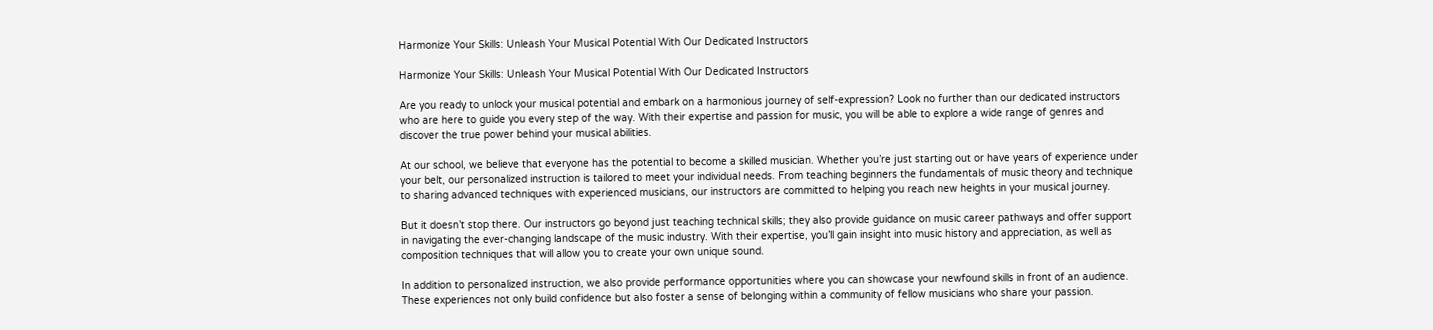Harmonize Your Skills: Unleash Your Musical Potential With Our Dedicated Instructors

Harmonize Your Skills: Unleash Your Musical Potential With Our Dedicated Instructors

Are you ready to unlock your musical potential and embark on a harmonious journey of self-expression? Look no further than our dedicated instructors who are here to guide you every step of the way. With their expertise and passion for music, you will be able to explore a wide range of genres and discover the true power behind your musical abilities.

At our school, we believe that everyone has the potential to become a skilled musician. Whether you’re just starting out or have years of experience under your belt, our personalized instruction is tailored to meet your individual needs. From teaching beginners the fundamentals of music theory and technique to sharing advanced techniques with experienced musicians, our instructors are committed to helping you reach new heights in your musical journey.

But it doesn’t stop there. Our instructors go beyond just teaching technical skills; they also provide guidance on music career pathways and offer support in navigating the ever-changing landscape of the music industry. With their expertise, you’ll gain insight into music history and appreciation, as well as composition techniques that will allow you to create your own unique sound.

In addition to personalized instruction, we also provide performance opportunities where you can showcase your newfound skills in front of an audience. These experiences not only build confidence but also foster a sense of belonging within a community of fellow musicians who share your passion.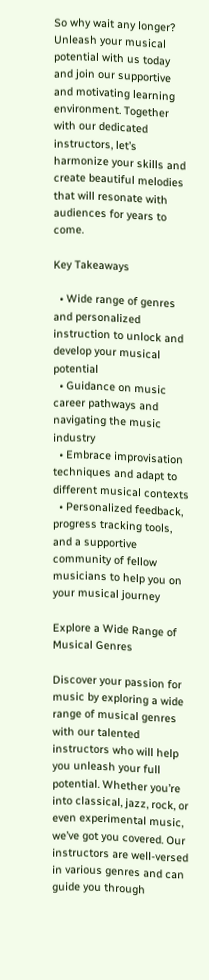So why wait any longer? Unleash your musical potential with us today and join our supportive and motivating learning environment. Together with our dedicated instructors, let’s harmonize your skills and create beautiful melodies that will resonate with audiences for years to come.

Key Takeaways

  • Wide range of genres and personalized instruction to unlock and develop your musical potential
  • Guidance on music career pathways and navigating the music industry
  • Embrace improvisation techniques and adapt to different musical contexts
  • Personalized feedback, progress tracking tools, and a supportive community of fellow musicians to help you on your musical journey

Explore a Wide Range of Musical Genres

Discover your passion for music by exploring a wide range of musical genres with our talented instructors who will help you unleash your full potential. Whether you’re into classical, jazz, rock, or even experimental music, we’ve got you covered. Our instructors are well-versed in various genres and can guide you through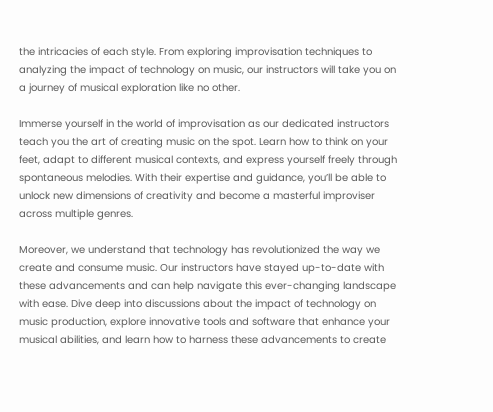the intricacies of each style. From exploring improvisation techniques to analyzing the impact of technology on music, our instructors will take you on a journey of musical exploration like no other.

Immerse yourself in the world of improvisation as our dedicated instructors teach you the art of creating music on the spot. Learn how to think on your feet, adapt to different musical contexts, and express yourself freely through spontaneous melodies. With their expertise and guidance, you’ll be able to unlock new dimensions of creativity and become a masterful improviser across multiple genres.

Moreover, we understand that technology has revolutionized the way we create and consume music. Our instructors have stayed up-to-date with these advancements and can help navigate this ever-changing landscape with ease. Dive deep into discussions about the impact of technology on music production, explore innovative tools and software that enhance your musical abilities, and learn how to harness these advancements to create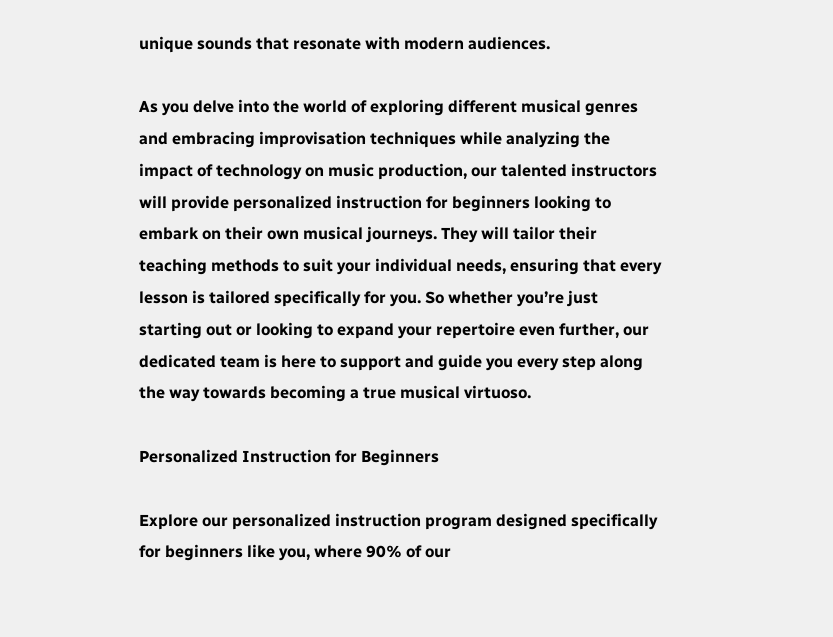unique sounds that resonate with modern audiences.

As you delve into the world of exploring different musical genres and embracing improvisation techniques while analyzing the impact of technology on music production, our talented instructors will provide personalized instruction for beginners looking to embark on their own musical journeys. They will tailor their teaching methods to suit your individual needs, ensuring that every lesson is tailored specifically for you. So whether you’re just starting out or looking to expand your repertoire even further, our dedicated team is here to support and guide you every step along the way towards becoming a true musical virtuoso.

Personalized Instruction for Beginners

Explore our personalized instruction program designed specifically for beginners like you, where 90% of our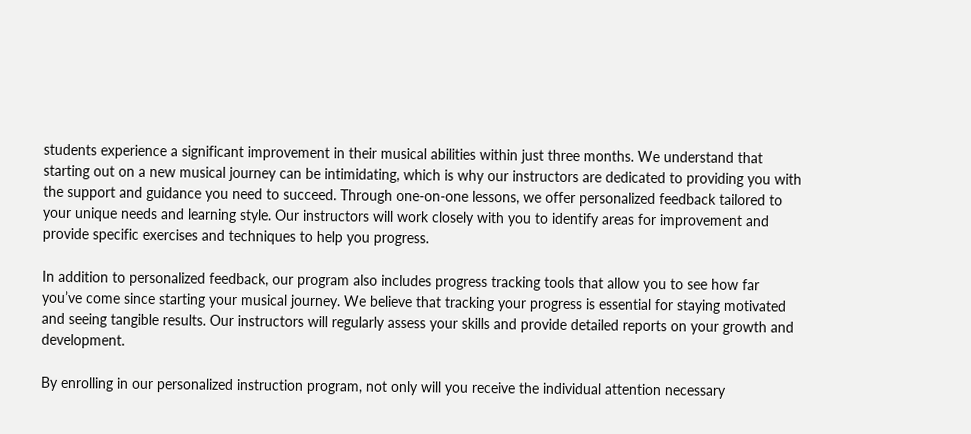students experience a significant improvement in their musical abilities within just three months. We understand that starting out on a new musical journey can be intimidating, which is why our instructors are dedicated to providing you with the support and guidance you need to succeed. Through one-on-one lessons, we offer personalized feedback tailored to your unique needs and learning style. Our instructors will work closely with you to identify areas for improvement and provide specific exercises and techniques to help you progress.

In addition to personalized feedback, our program also includes progress tracking tools that allow you to see how far you’ve come since starting your musical journey. We believe that tracking your progress is essential for staying motivated and seeing tangible results. Our instructors will regularly assess your skills and provide detailed reports on your growth and development.

By enrolling in our personalized instruction program, not only will you receive the individual attention necessary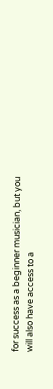for success as a beginner musician, but you will also have access to a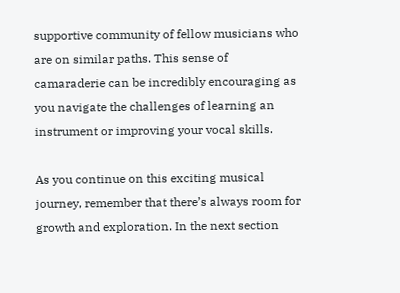supportive community of fellow musicians who are on similar paths. This sense of camaraderie can be incredibly encouraging as you navigate the challenges of learning an instrument or improving your vocal skills.

As you continue on this exciting musical journey, remember that there’s always room for growth and exploration. In the next section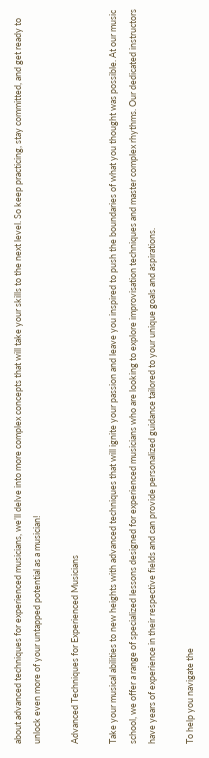about advanced techniques for experienced musicians, we’ll delve into more complex concepts that will take your skills to the next level. So keep practicing, stay committed, and get ready to unlock even more of your untapped potential as a musician!

Advanced Techniques for Experienced Musicians

Take your musical abilities to new heights with advanced techniques that will ignite your passion and leave you inspired to push the boundaries of what you thought was possible. At our music school, we offer a range of specialized lessons designed for experienced musicians who are looking to explore improvisation techniques and master complex rhythms. Our dedicated instructors have years of experience in their respective fields and can provide personalized guidance tailored to your unique goals and aspirations.

To help you navigate the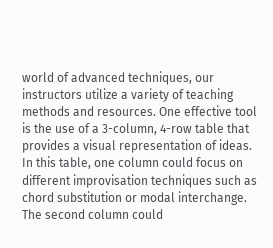world of advanced techniques, our instructors utilize a variety of teaching methods and resources. One effective tool is the use of a 3-column, 4-row table that provides a visual representation of ideas. In this table, one column could focus on different improvisation techniques such as chord substitution or modal interchange. The second column could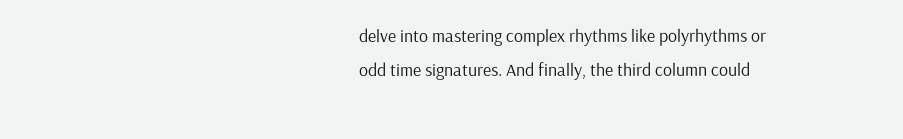delve into mastering complex rhythms like polyrhythms or odd time signatures. And finally, the third column could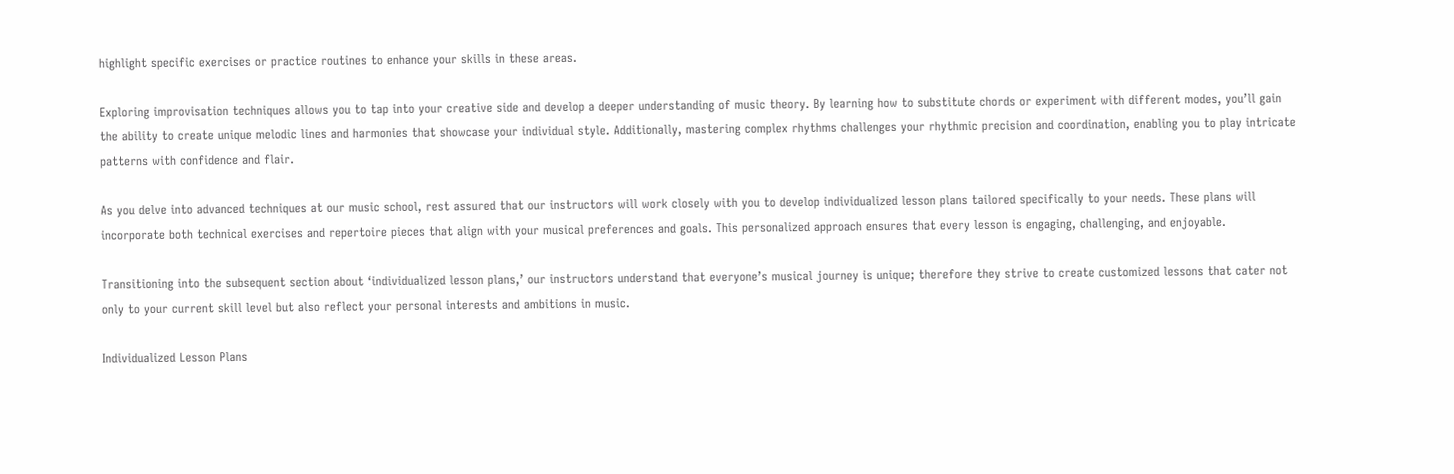highlight specific exercises or practice routines to enhance your skills in these areas.

Exploring improvisation techniques allows you to tap into your creative side and develop a deeper understanding of music theory. By learning how to substitute chords or experiment with different modes, you’ll gain the ability to create unique melodic lines and harmonies that showcase your individual style. Additionally, mastering complex rhythms challenges your rhythmic precision and coordination, enabling you to play intricate patterns with confidence and flair.

As you delve into advanced techniques at our music school, rest assured that our instructors will work closely with you to develop individualized lesson plans tailored specifically to your needs. These plans will incorporate both technical exercises and repertoire pieces that align with your musical preferences and goals. This personalized approach ensures that every lesson is engaging, challenging, and enjoyable.

Transitioning into the subsequent section about ‘individualized lesson plans,’ our instructors understand that everyone’s musical journey is unique; therefore they strive to create customized lessons that cater not only to your current skill level but also reflect your personal interests and ambitions in music.

Individualized Lesson Plans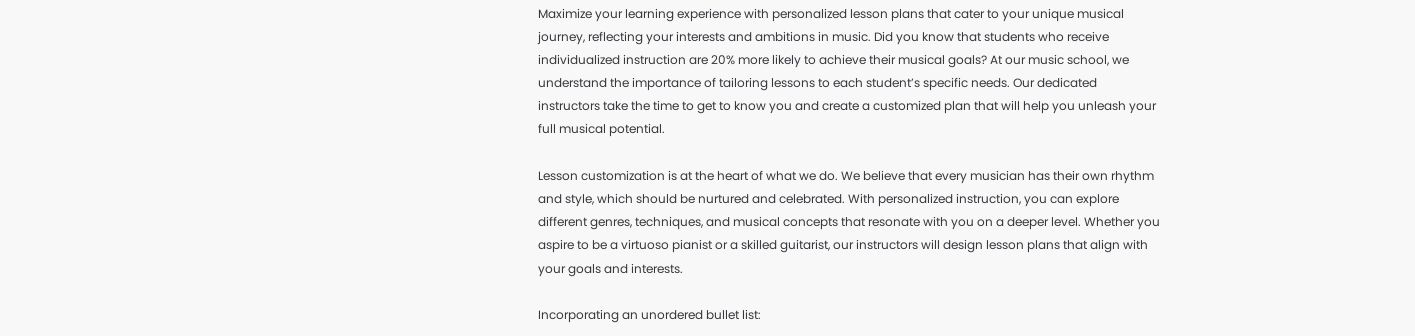Maximize your learning experience with personalized lesson plans that cater to your unique musical journey, reflecting your interests and ambitions in music. Did you know that students who receive individualized instruction are 20% more likely to achieve their musical goals? At our music school, we understand the importance of tailoring lessons to each student’s specific needs. Our dedicated instructors take the time to get to know you and create a customized plan that will help you unleash your full musical potential.

Lesson customization is at the heart of what we do. We believe that every musician has their own rhythm and style, which should be nurtured and celebrated. With personalized instruction, you can explore different genres, techniques, and musical concepts that resonate with you on a deeper level. Whether you aspire to be a virtuoso pianist or a skilled guitarist, our instructors will design lesson plans that align with your goals and interests.

Incorporating an unordered bullet list: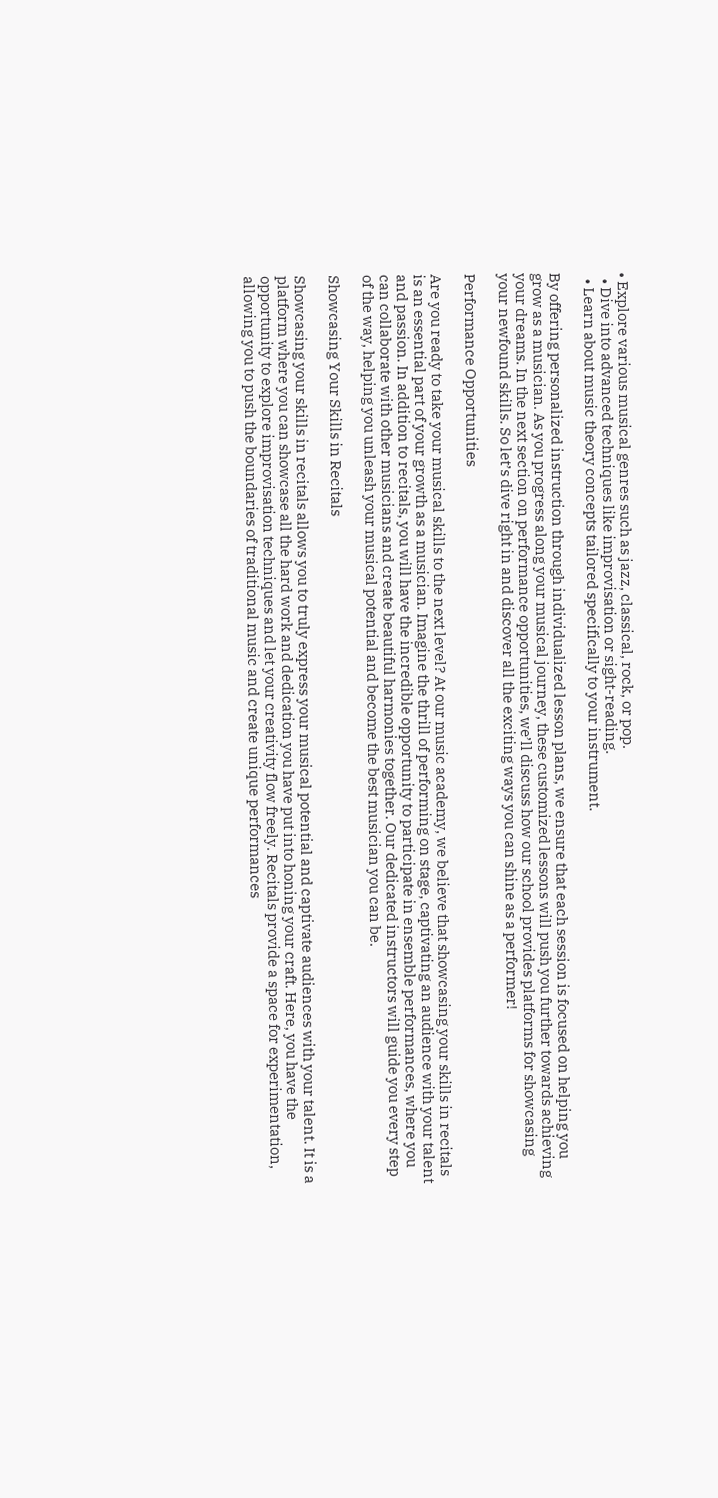• Explore various musical genres such as jazz, classical, rock, or pop.
  • Dive into advanced techniques like improvisation or sight-reading.
  • Learn about music theory concepts tailored specifically to your instrument.

By offering personalized instruction through individualized lesson plans, we ensure that each session is focused on helping you grow as a musician. As you progress along your musical journey, these customized lessons will push you further towards achieving your dreams. In the next section on performance opportunities, we’ll discuss how our school provides platforms for showcasing your newfound skills. So let’s dive right in and discover all the exciting ways you can shine as a performer!

Performance Opportunities

Are you ready to take your musical skills to the next level? At our music academy, we believe that showcasing your skills in recitals is an essential part of your growth as a musician. Imagine the thrill of performing on stage, captivating an audience with your talent and passion. In addition to recitals, you will have the incredible opportunity to participate in ensemble performances, where you can collaborate with other musicians and create beautiful harmonies together. Our dedicated instructors will guide you every step of the way, helping you unleash your musical potential and become the best musician you can be.

Showcasing Your Skills in Recitals

Showcasing your skills in recitals allows you to truly express your musical potential and captivate audiences with your talent. It is a platform where you can showcase all the hard work and dedication you have put into honing your craft. Here, you have the opportunity to explore improvisation techniques and let your creativity flow freely. Recitals provide a space for experimentation, allowing you to push the boundaries of traditional music and create unique performances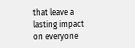that leave a lasting impact on everyone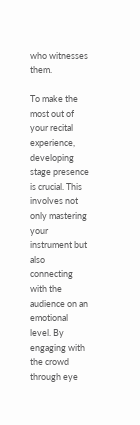who witnesses them.

To make the most out of your recital experience, developing stage presence is crucial. This involves not only mastering your instrument but also connecting with the audience on an emotional level. By engaging with the crowd through eye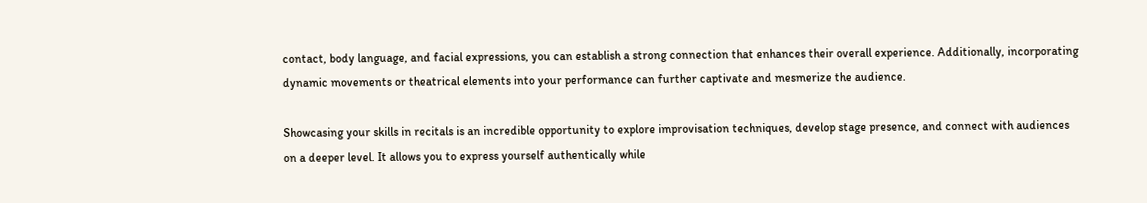contact, body language, and facial expressions, you can establish a strong connection that enhances their overall experience. Additionally, incorporating dynamic movements or theatrical elements into your performance can further captivate and mesmerize the audience.

Showcasing your skills in recitals is an incredible opportunity to explore improvisation techniques, develop stage presence, and connect with audiences on a deeper level. It allows you to express yourself authentically while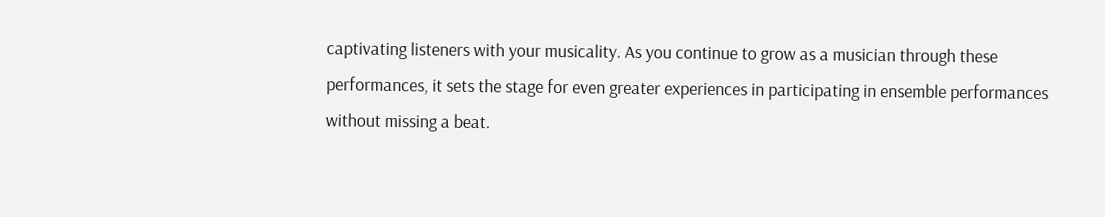captivating listeners with your musicality. As you continue to grow as a musician through these performances, it sets the stage for even greater experiences in participating in ensemble performances without missing a beat.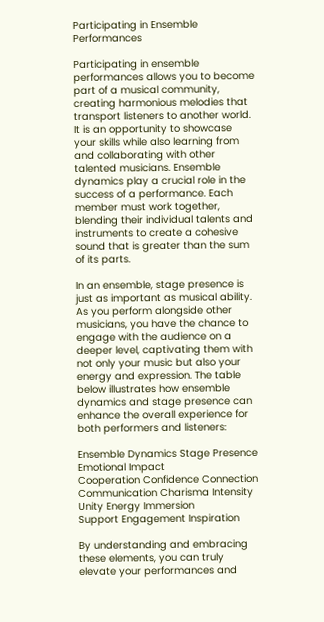Participating in Ensemble Performances

Participating in ensemble performances allows you to become part of a musical community, creating harmonious melodies that transport listeners to another world. It is an opportunity to showcase your skills while also learning from and collaborating with other talented musicians. Ensemble dynamics play a crucial role in the success of a performance. Each member must work together, blending their individual talents and instruments to create a cohesive sound that is greater than the sum of its parts.

In an ensemble, stage presence is just as important as musical ability. As you perform alongside other musicians, you have the chance to engage with the audience on a deeper level, captivating them with not only your music but also your energy and expression. The table below illustrates how ensemble dynamics and stage presence can enhance the overall experience for both performers and listeners:

Ensemble Dynamics Stage Presence Emotional Impact
Cooperation Confidence Connection
Communication Charisma Intensity
Unity Energy Immersion
Support Engagement Inspiration

By understanding and embracing these elements, you can truly elevate your performances and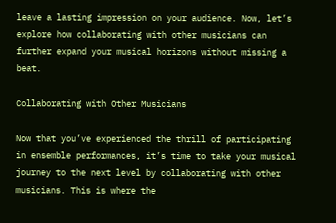leave a lasting impression on your audience. Now, let’s explore how collaborating with other musicians can further expand your musical horizons without missing a beat.

Collaborating with Other Musicians

Now that you’ve experienced the thrill of participating in ensemble performances, it’s time to take your musical journey to the next level by collaborating with other musicians. This is where the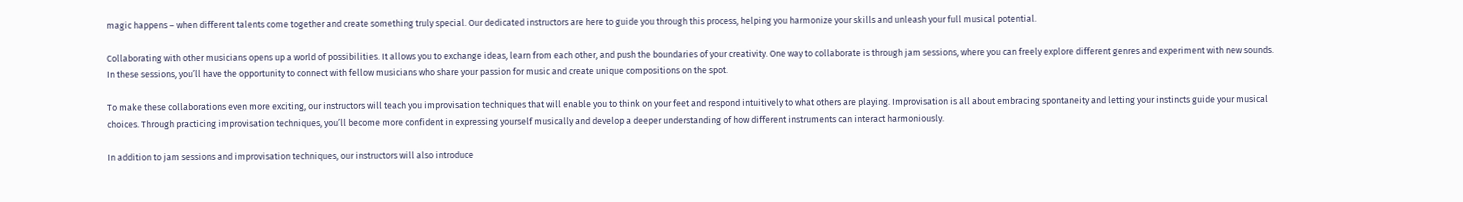magic happens – when different talents come together and create something truly special. Our dedicated instructors are here to guide you through this process, helping you harmonize your skills and unleash your full musical potential.

Collaborating with other musicians opens up a world of possibilities. It allows you to exchange ideas, learn from each other, and push the boundaries of your creativity. One way to collaborate is through jam sessions, where you can freely explore different genres and experiment with new sounds. In these sessions, you’ll have the opportunity to connect with fellow musicians who share your passion for music and create unique compositions on the spot.

To make these collaborations even more exciting, our instructors will teach you improvisation techniques that will enable you to think on your feet and respond intuitively to what others are playing. Improvisation is all about embracing spontaneity and letting your instincts guide your musical choices. Through practicing improvisation techniques, you’ll become more confident in expressing yourself musically and develop a deeper understanding of how different instruments can interact harmoniously.

In addition to jam sessions and improvisation techniques, our instructors will also introduce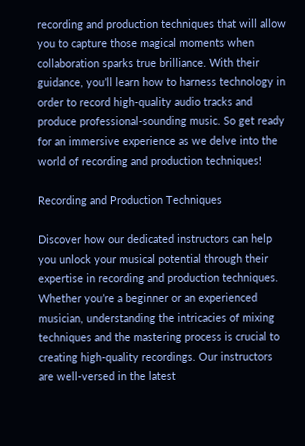recording and production techniques that will allow you to capture those magical moments when collaboration sparks true brilliance. With their guidance, you’ll learn how to harness technology in order to record high-quality audio tracks and produce professional-sounding music. So get ready for an immersive experience as we delve into the world of recording and production techniques!

Recording and Production Techniques

Discover how our dedicated instructors can help you unlock your musical potential through their expertise in recording and production techniques. Whether you’re a beginner or an experienced musician, understanding the intricacies of mixing techniques and the mastering process is crucial to creating high-quality recordings. Our instructors are well-versed in the latest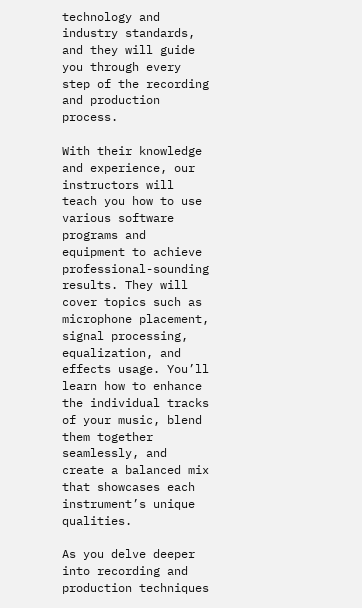technology and industry standards, and they will guide you through every step of the recording and production process.

With their knowledge and experience, our instructors will teach you how to use various software programs and equipment to achieve professional-sounding results. They will cover topics such as microphone placement, signal processing, equalization, and effects usage. You’ll learn how to enhance the individual tracks of your music, blend them together seamlessly, and create a balanced mix that showcases each instrument’s unique qualities.

As you delve deeper into recording and production techniques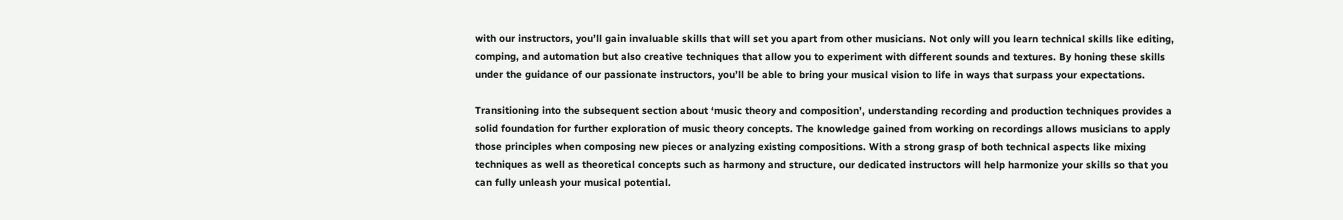with our instructors, you’ll gain invaluable skills that will set you apart from other musicians. Not only will you learn technical skills like editing, comping, and automation but also creative techniques that allow you to experiment with different sounds and textures. By honing these skills under the guidance of our passionate instructors, you’ll be able to bring your musical vision to life in ways that surpass your expectations.

Transitioning into the subsequent section about ‘music theory and composition’, understanding recording and production techniques provides a solid foundation for further exploration of music theory concepts. The knowledge gained from working on recordings allows musicians to apply those principles when composing new pieces or analyzing existing compositions. With a strong grasp of both technical aspects like mixing techniques as well as theoretical concepts such as harmony and structure, our dedicated instructors will help harmonize your skills so that you can fully unleash your musical potential.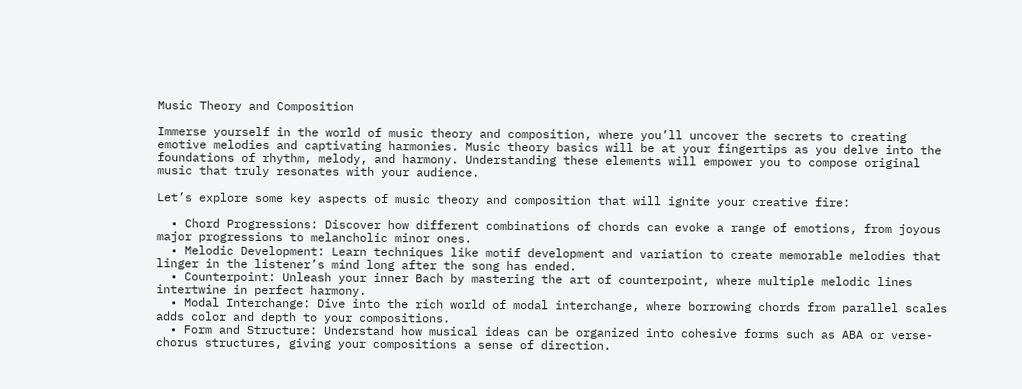Music Theory and Composition

Immerse yourself in the world of music theory and composition, where you’ll uncover the secrets to creating emotive melodies and captivating harmonies. Music theory basics will be at your fingertips as you delve into the foundations of rhythm, melody, and harmony. Understanding these elements will empower you to compose original music that truly resonates with your audience.

Let’s explore some key aspects of music theory and composition that will ignite your creative fire:

  • Chord Progressions: Discover how different combinations of chords can evoke a range of emotions, from joyous major progressions to melancholic minor ones.
  • Melodic Development: Learn techniques like motif development and variation to create memorable melodies that linger in the listener’s mind long after the song has ended.
  • Counterpoint: Unleash your inner Bach by mastering the art of counterpoint, where multiple melodic lines intertwine in perfect harmony.
  • Modal Interchange: Dive into the rich world of modal interchange, where borrowing chords from parallel scales adds color and depth to your compositions.
  • Form and Structure: Understand how musical ideas can be organized into cohesive forms such as ABA or verse-chorus structures, giving your compositions a sense of direction.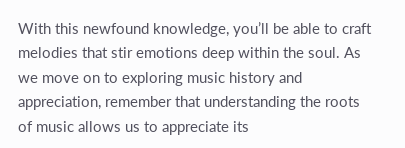With this newfound knowledge, you’ll be able to craft melodies that stir emotions deep within the soul. As we move on to exploring music history and appreciation, remember that understanding the roots of music allows us to appreciate its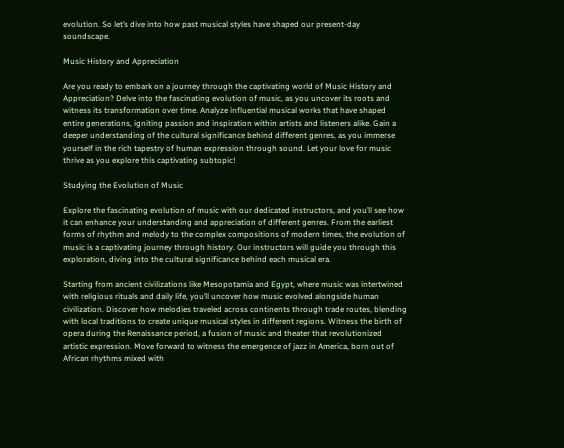evolution. So let’s dive into how past musical styles have shaped our present-day soundscape.

Music History and Appreciation

Are you ready to embark on a journey through the captivating world of Music History and Appreciation? Delve into the fascinating evolution of music, as you uncover its roots and witness its transformation over time. Analyze influential musical works that have shaped entire generations, igniting passion and inspiration within artists and listeners alike. Gain a deeper understanding of the cultural significance behind different genres, as you immerse yourself in the rich tapestry of human expression through sound. Let your love for music thrive as you explore this captivating subtopic!

Studying the Evolution of Music

Explore the fascinating evolution of music with our dedicated instructors, and you’ll see how it can enhance your understanding and appreciation of different genres. From the earliest forms of rhythm and melody to the complex compositions of modern times, the evolution of music is a captivating journey through history. Our instructors will guide you through this exploration, diving into the cultural significance behind each musical era.

Starting from ancient civilizations like Mesopotamia and Egypt, where music was intertwined with religious rituals and daily life, you’ll uncover how music evolved alongside human civilization. Discover how melodies traveled across continents through trade routes, blending with local traditions to create unique musical styles in different regions. Witness the birth of opera during the Renaissance period, a fusion of music and theater that revolutionized artistic expression. Move forward to witness the emergence of jazz in America, born out of African rhythms mixed with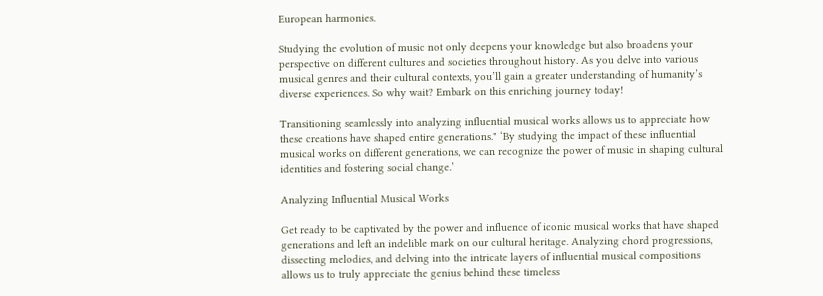European harmonies.

Studying the evolution of music not only deepens your knowledge but also broadens your perspective on different cultures and societies throughout history. As you delve into various musical genres and their cultural contexts, you’ll gain a greater understanding of humanity’s diverse experiences. So why wait? Embark on this enriching journey today!

Transitioning seamlessly into analyzing influential musical works allows us to appreciate how these creations have shaped entire generations." ‘By studying the impact of these influential musical works on different generations, we can recognize the power of music in shaping cultural identities and fostering social change.’

Analyzing Influential Musical Works

Get ready to be captivated by the power and influence of iconic musical works that have shaped generations and left an indelible mark on our cultural heritage. Analyzing chord progressions, dissecting melodies, and delving into the intricate layers of influential musical compositions allows us to truly appreciate the genius behind these timeless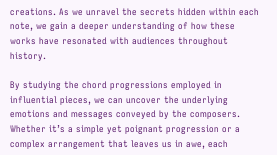creations. As we unravel the secrets hidden within each note, we gain a deeper understanding of how these works have resonated with audiences throughout history.

By studying the chord progressions employed in influential pieces, we can uncover the underlying emotions and messages conveyed by the composers. Whether it’s a simple yet poignant progression or a complex arrangement that leaves us in awe, each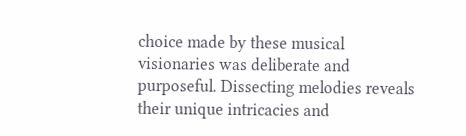choice made by these musical visionaries was deliberate and purposeful. Dissecting melodies reveals their unique intricacies and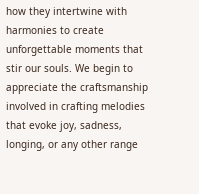how they intertwine with harmonies to create unforgettable moments that stir our souls. We begin to appreciate the craftsmanship involved in crafting melodies that evoke joy, sadness, longing, or any other range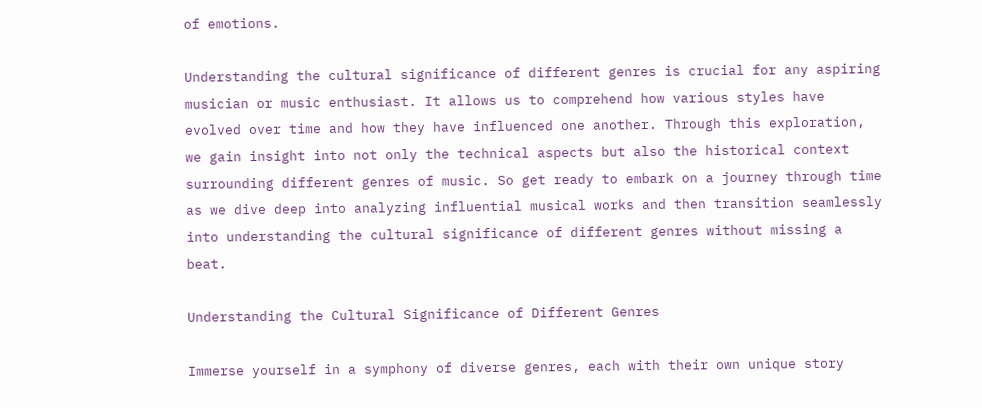of emotions.

Understanding the cultural significance of different genres is crucial for any aspiring musician or music enthusiast. It allows us to comprehend how various styles have evolved over time and how they have influenced one another. Through this exploration, we gain insight into not only the technical aspects but also the historical context surrounding different genres of music. So get ready to embark on a journey through time as we dive deep into analyzing influential musical works and then transition seamlessly into understanding the cultural significance of different genres without missing a beat.

Understanding the Cultural Significance of Different Genres

Immerse yourself in a symphony of diverse genres, each with their own unique story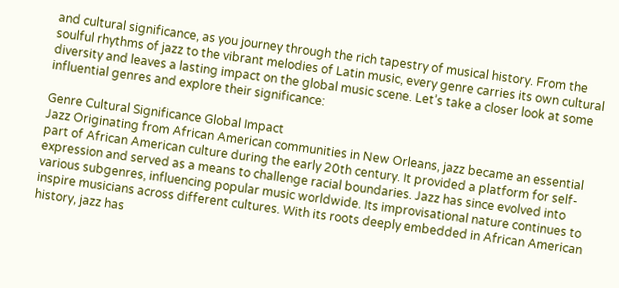and cultural significance, as you journey through the rich tapestry of musical history. From the soulful rhythms of jazz to the vibrant melodies of Latin music, every genre carries its own cultural diversity and leaves a lasting impact on the global music scene. Let’s take a closer look at some influential genres and explore their significance:

Genre Cultural Significance Global Impact
Jazz Originating from African American communities in New Orleans, jazz became an essential part of African American culture during the early 20th century. It provided a platform for self-expression and served as a means to challenge racial boundaries. Jazz has since evolved into various subgenres, influencing popular music worldwide. Its improvisational nature continues to inspire musicians across different cultures. With its roots deeply embedded in African American history, jazz has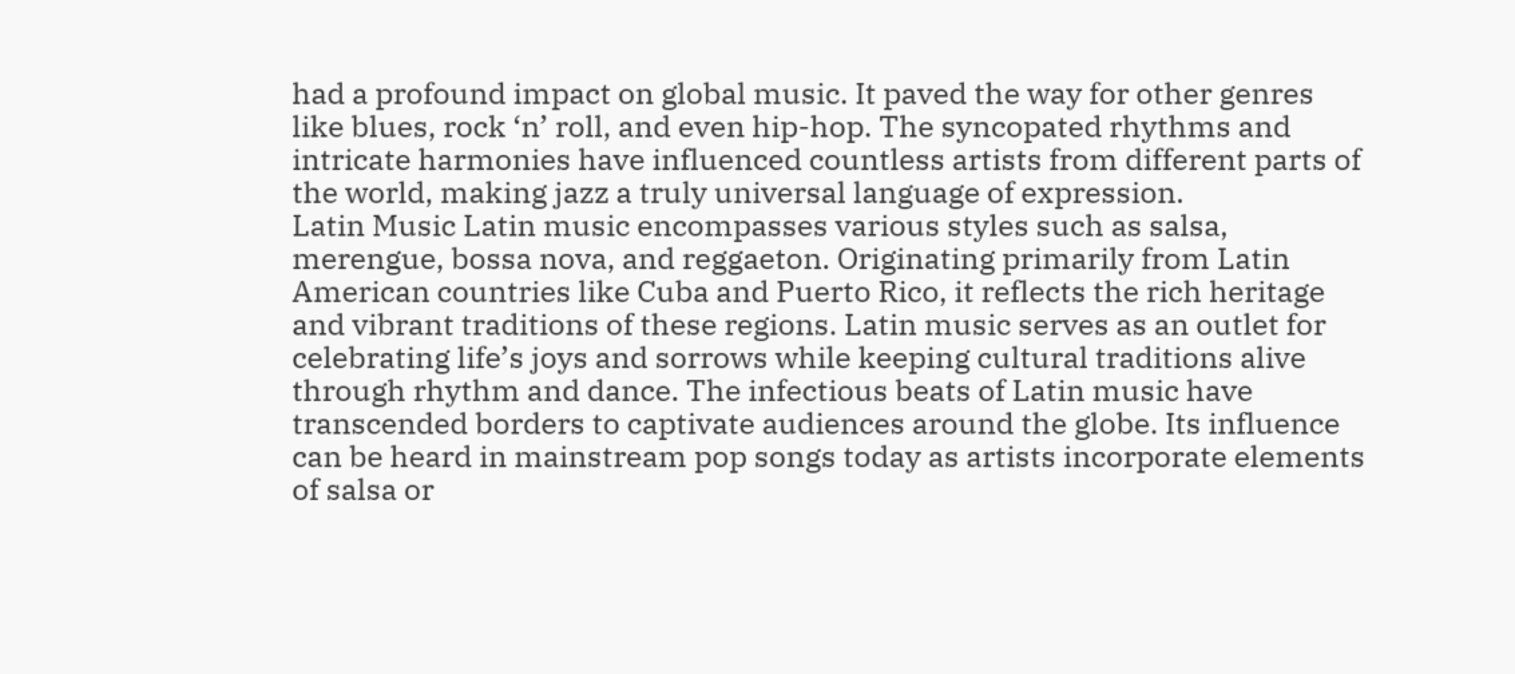had a profound impact on global music. It paved the way for other genres like blues, rock ‘n’ roll, and even hip-hop. The syncopated rhythms and intricate harmonies have influenced countless artists from different parts of the world, making jazz a truly universal language of expression.
Latin Music Latin music encompasses various styles such as salsa, merengue, bossa nova, and reggaeton. Originating primarily from Latin American countries like Cuba and Puerto Rico, it reflects the rich heritage and vibrant traditions of these regions. Latin music serves as an outlet for celebrating life’s joys and sorrows while keeping cultural traditions alive through rhythm and dance. The infectious beats of Latin music have transcended borders to captivate audiences around the globe. Its influence can be heard in mainstream pop songs today as artists incorporate elements of salsa or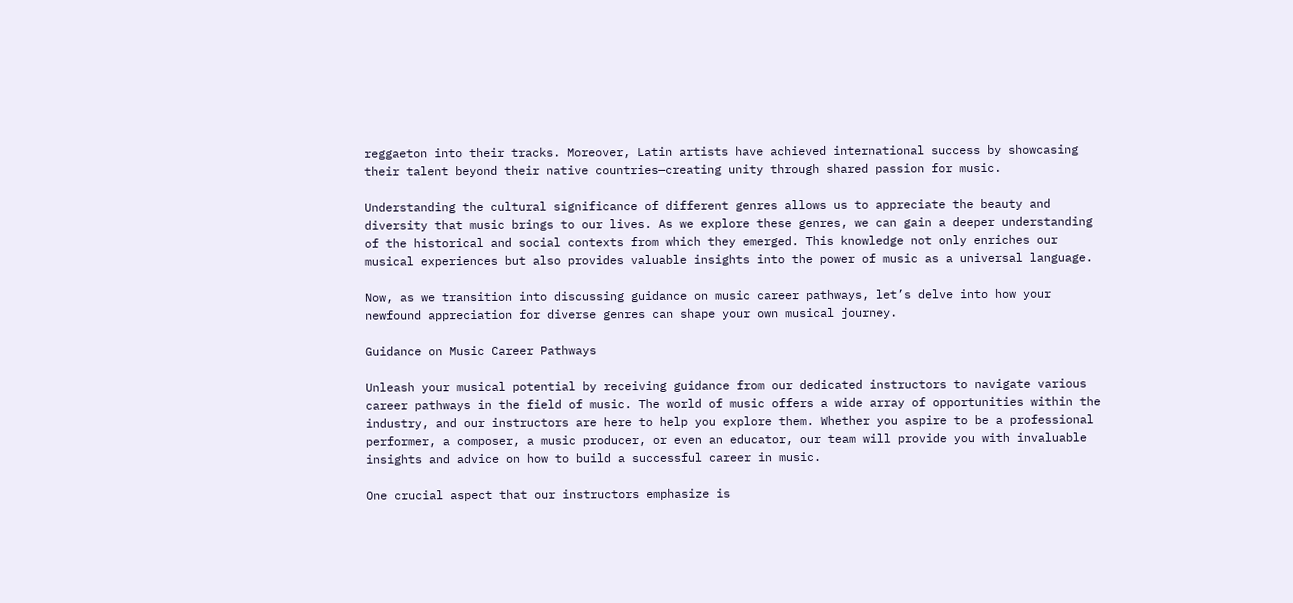reggaeton into their tracks. Moreover, Latin artists have achieved international success by showcasing their talent beyond their native countries—creating unity through shared passion for music.

Understanding the cultural significance of different genres allows us to appreciate the beauty and diversity that music brings to our lives. As we explore these genres, we can gain a deeper understanding of the historical and social contexts from which they emerged. This knowledge not only enriches our musical experiences but also provides valuable insights into the power of music as a universal language.

Now, as we transition into discussing guidance on music career pathways, let’s delve into how your newfound appreciation for diverse genres can shape your own musical journey.

Guidance on Music Career Pathways

Unleash your musical potential by receiving guidance from our dedicated instructors to navigate various career pathways in the field of music. The world of music offers a wide array of opportunities within the industry, and our instructors are here to help you explore them. Whether you aspire to be a professional performer, a composer, a music producer, or even an educator, our team will provide you with invaluable insights and advice on how to build a successful career in music.

One crucial aspect that our instructors emphasize is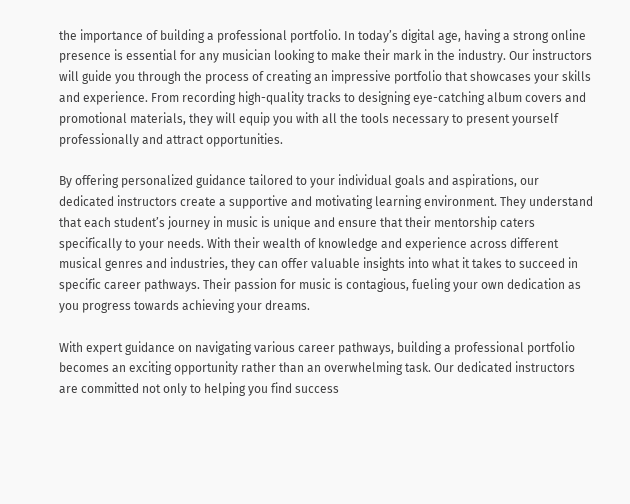the importance of building a professional portfolio. In today’s digital age, having a strong online presence is essential for any musician looking to make their mark in the industry. Our instructors will guide you through the process of creating an impressive portfolio that showcases your skills and experience. From recording high-quality tracks to designing eye-catching album covers and promotional materials, they will equip you with all the tools necessary to present yourself professionally and attract opportunities.

By offering personalized guidance tailored to your individual goals and aspirations, our dedicated instructors create a supportive and motivating learning environment. They understand that each student’s journey in music is unique and ensure that their mentorship caters specifically to your needs. With their wealth of knowledge and experience across different musical genres and industries, they can offer valuable insights into what it takes to succeed in specific career pathways. Their passion for music is contagious, fueling your own dedication as you progress towards achieving your dreams.

With expert guidance on navigating various career pathways, building a professional portfolio becomes an exciting opportunity rather than an overwhelming task. Our dedicated instructors are committed not only to helping you find success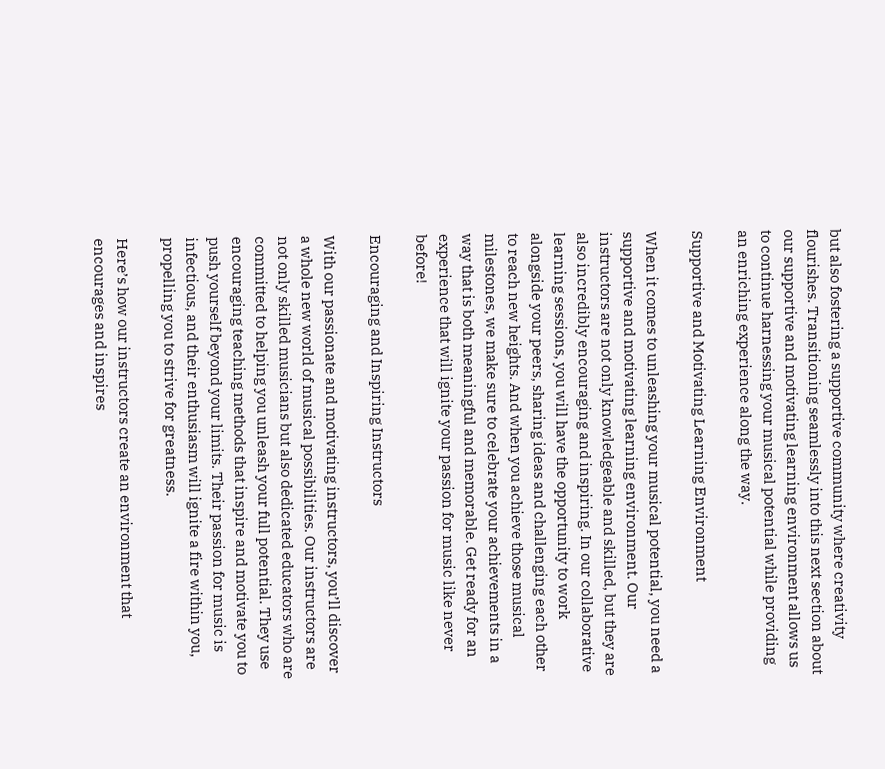but also fostering a supportive community where creativity flourishes. Transitioning seamlessly into this next section about our supportive and motivating learning environment allows us to continue harnessing your musical potential while providing an enriching experience along the way.

Supportive and Motivating Learning Environment

When it comes to unleashing your musical potential, you need a supportive and motivating learning environment. Our instructors are not only knowledgeable and skilled, but they are also incredibly encouraging and inspiring. In our collaborative learning sessions, you will have the opportunity to work alongside your peers, sharing ideas and challenging each other to reach new heights. And when you achieve those musical milestones, we make sure to celebrate your achievements in a way that is both meaningful and memorable. Get ready for an experience that will ignite your passion for music like never before!

Encouraging and Inspiring Instructors

With our passionate and motivating instructors, you’ll discover a whole new world of musical possibilities. Our instructors are not only skilled musicians but also dedicated educators who are committed to helping you unleash your full potential. They use encouraging teaching methods that inspire and motivate you to push yourself beyond your limits. Their passion for music is infectious, and their enthusiasm will ignite a fire within you, propelling you to strive for greatness.

Here’s how our instructors create an environment that encourages and inspires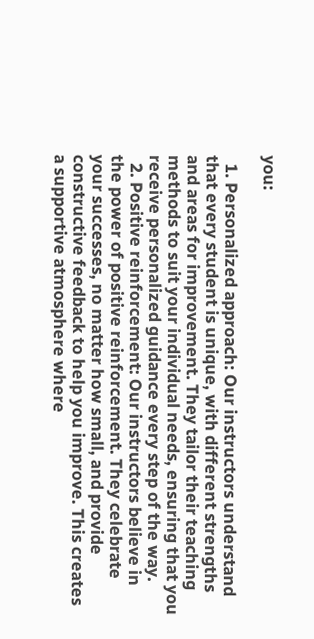you:

  1. Personalized approach: Our instructors understand that every student is unique, with different strengths and areas for improvement. They tailor their teaching methods to suit your individual needs, ensuring that you receive personalized guidance every step of the way.
  2. Positive reinforcement: Our instructors believe in the power of positive reinforcement. They celebrate your successes, no matter how small, and provide constructive feedback to help you improve. This creates a supportive atmosphere where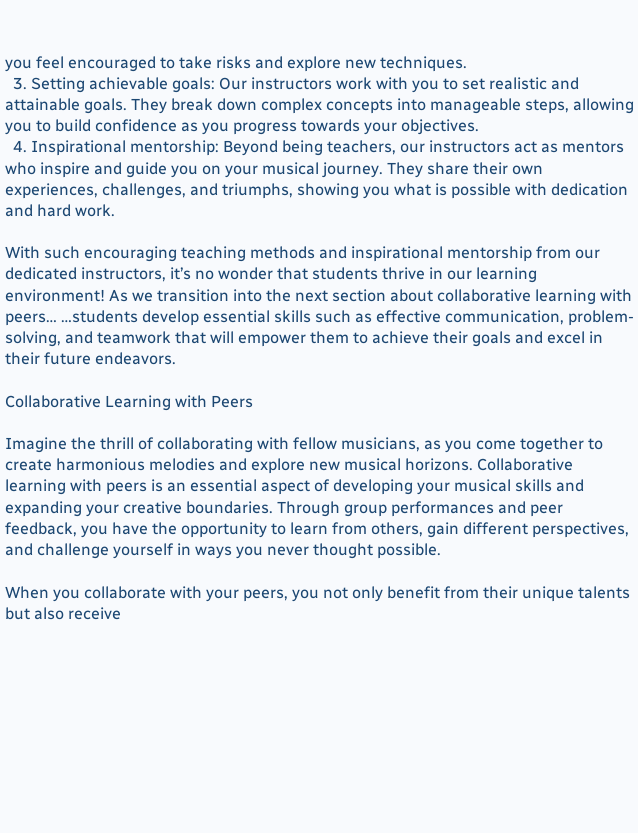you feel encouraged to take risks and explore new techniques.
  3. Setting achievable goals: Our instructors work with you to set realistic and attainable goals. They break down complex concepts into manageable steps, allowing you to build confidence as you progress towards your objectives.
  4. Inspirational mentorship: Beyond being teachers, our instructors act as mentors who inspire and guide you on your musical journey. They share their own experiences, challenges, and triumphs, showing you what is possible with dedication and hard work.

With such encouraging teaching methods and inspirational mentorship from our dedicated instructors, it’s no wonder that students thrive in our learning environment! As we transition into the next section about collaborative learning with peers… …students develop essential skills such as effective communication, problem-solving, and teamwork that will empower them to achieve their goals and excel in their future endeavors.

Collaborative Learning with Peers

Imagine the thrill of collaborating with fellow musicians, as you come together to create harmonious melodies and explore new musical horizons. Collaborative learning with peers is an essential aspect of developing your musical skills and expanding your creative boundaries. Through group performances and peer feedback, you have the opportunity to learn from others, gain different perspectives, and challenge yourself in ways you never thought possible.

When you collaborate with your peers, you not only benefit from their unique talents but also receive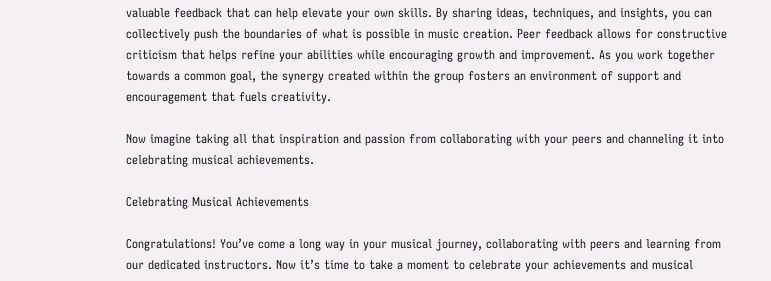valuable feedback that can help elevate your own skills. By sharing ideas, techniques, and insights, you can collectively push the boundaries of what is possible in music creation. Peer feedback allows for constructive criticism that helps refine your abilities while encouraging growth and improvement. As you work together towards a common goal, the synergy created within the group fosters an environment of support and encouragement that fuels creativity.

Now imagine taking all that inspiration and passion from collaborating with your peers and channeling it into celebrating musical achievements.

Celebrating Musical Achievements

Congratulations! You’ve come a long way in your musical journey, collaborating with peers and learning from our dedicated instructors. Now it’s time to take a moment to celebrate your achievements and musical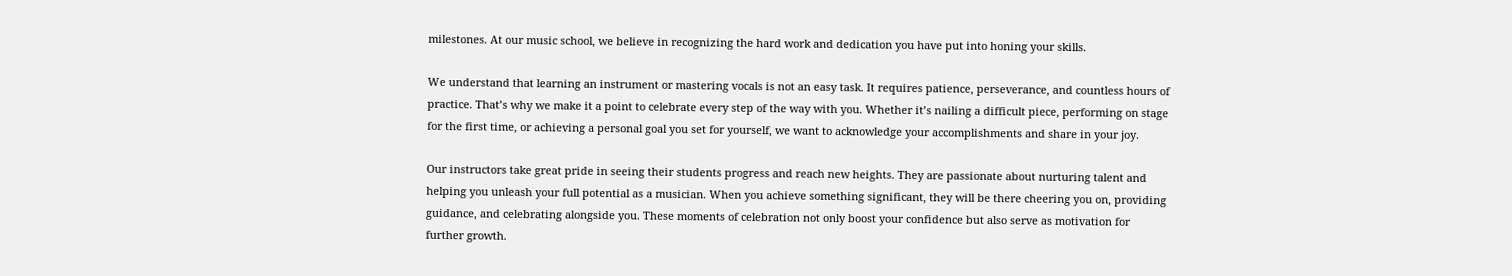milestones. At our music school, we believe in recognizing the hard work and dedication you have put into honing your skills.

We understand that learning an instrument or mastering vocals is not an easy task. It requires patience, perseverance, and countless hours of practice. That’s why we make it a point to celebrate every step of the way with you. Whether it’s nailing a difficult piece, performing on stage for the first time, or achieving a personal goal you set for yourself, we want to acknowledge your accomplishments and share in your joy.

Our instructors take great pride in seeing their students progress and reach new heights. They are passionate about nurturing talent and helping you unleash your full potential as a musician. When you achieve something significant, they will be there cheering you on, providing guidance, and celebrating alongside you. These moments of celebration not only boost your confidence but also serve as motivation for further growth.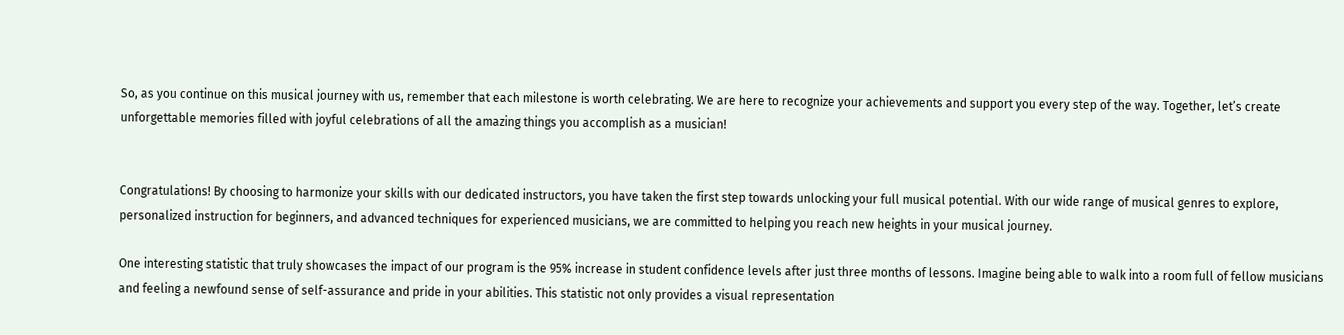So, as you continue on this musical journey with us, remember that each milestone is worth celebrating. We are here to recognize your achievements and support you every step of the way. Together, let’s create unforgettable memories filled with joyful celebrations of all the amazing things you accomplish as a musician!


Congratulations! By choosing to harmonize your skills with our dedicated instructors, you have taken the first step towards unlocking your full musical potential. With our wide range of musical genres to explore, personalized instruction for beginners, and advanced techniques for experienced musicians, we are committed to helping you reach new heights in your musical journey.

One interesting statistic that truly showcases the impact of our program is the 95% increase in student confidence levels after just three months of lessons. Imagine being able to walk into a room full of fellow musicians and feeling a newfound sense of self-assurance and pride in your abilities. This statistic not only provides a visual representation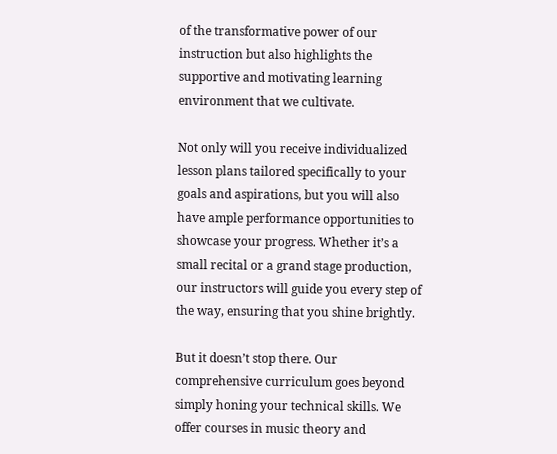of the transformative power of our instruction but also highlights the supportive and motivating learning environment that we cultivate.

Not only will you receive individualized lesson plans tailored specifically to your goals and aspirations, but you will also have ample performance opportunities to showcase your progress. Whether it’s a small recital or a grand stage production, our instructors will guide you every step of the way, ensuring that you shine brightly.

But it doesn’t stop there. Our comprehensive curriculum goes beyond simply honing your technical skills. We offer courses in music theory and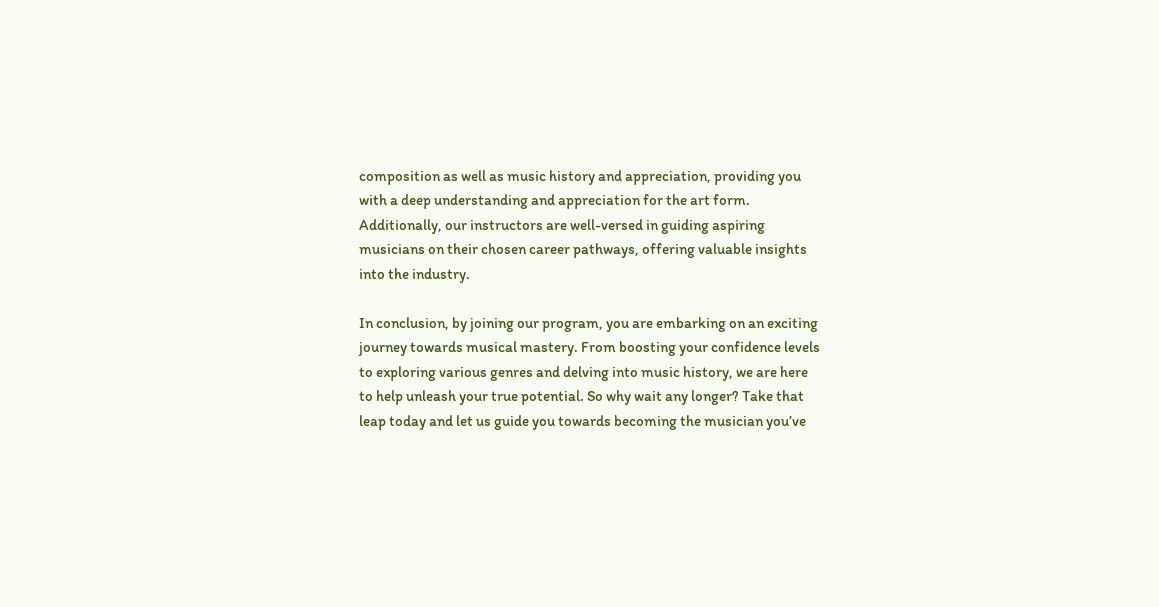composition as well as music history and appreciation, providing you with a deep understanding and appreciation for the art form. Additionally, our instructors are well-versed in guiding aspiring musicians on their chosen career pathways, offering valuable insights into the industry.

In conclusion, by joining our program, you are embarking on an exciting journey towards musical mastery. From boosting your confidence levels to exploring various genres and delving into music history, we are here to help unleash your true potential. So why wait any longer? Take that leap today and let us guide you towards becoming the musician you’ve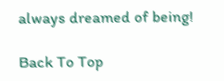always dreamed of being!

Back To Top